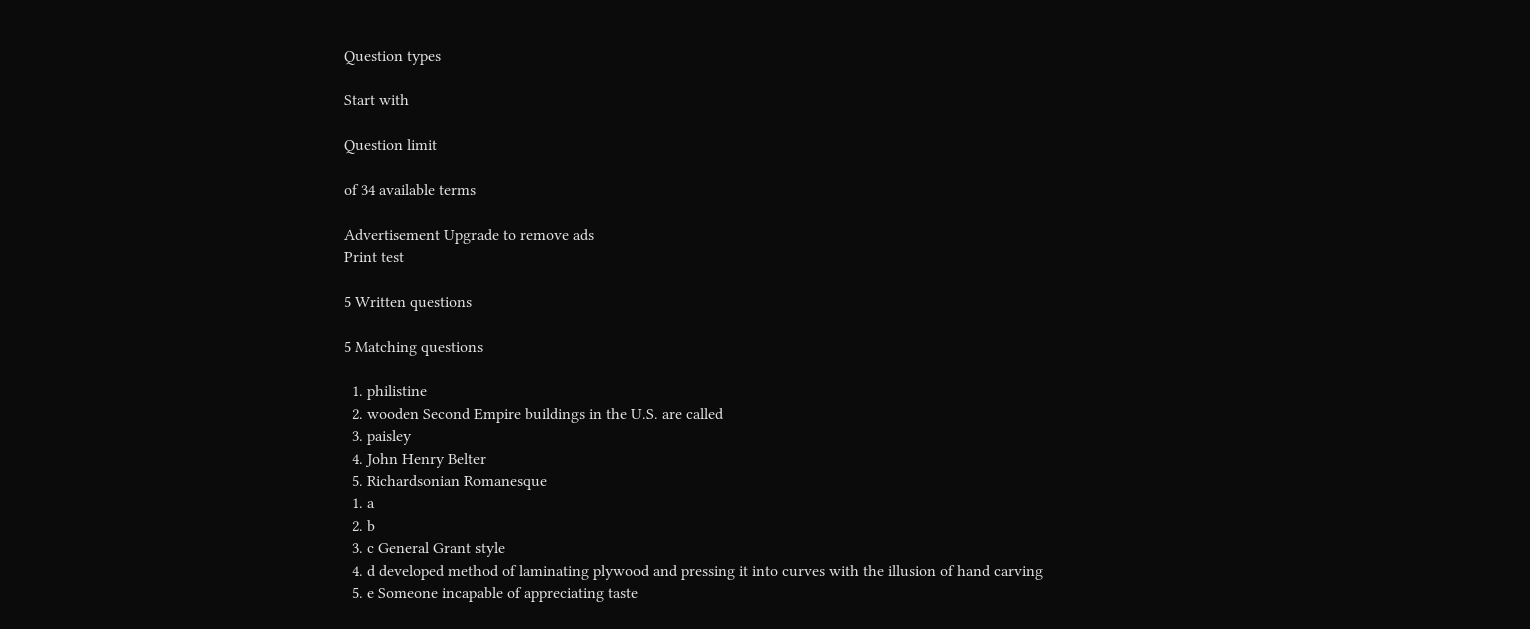Question types

Start with

Question limit

of 34 available terms

Advertisement Upgrade to remove ads
Print test

5 Written questions

5 Matching questions

  1. philistine
  2. wooden Second Empire buildings in the U.S. are called
  3. paisley
  4. John Henry Belter
  5. Richardsonian Romanesque
  1. a
  2. b
  3. c General Grant style
  4. d developed method of laminating plywood and pressing it into curves with the illusion of hand carving
  5. e Someone incapable of appreciating taste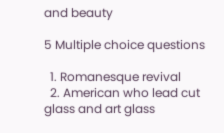and beauty

5 Multiple choice questions

  1. Romanesque revival
  2. American who lead cut glass and art glass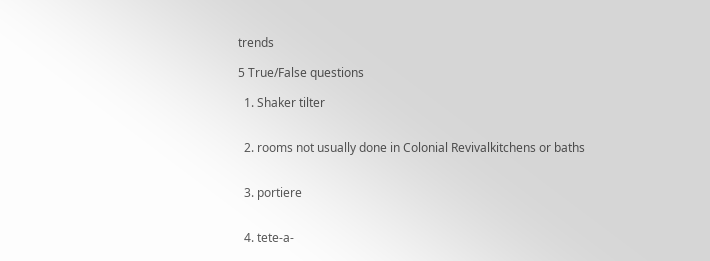trends

5 True/False questions

  1. Shaker tilter


  2. rooms not usually done in Colonial Revivalkitchens or baths


  3. portiere


  4. tete-a-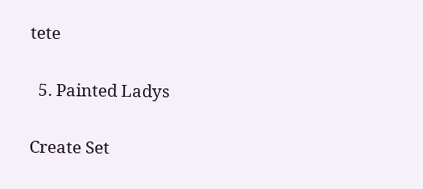tete


  5. Painted Ladys


Create Set